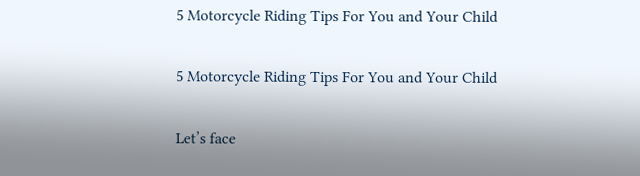5 Motorcycle Riding Tips For You and Your Child

5 Motorcycle Riding Tips For You and Your Child

Let’s face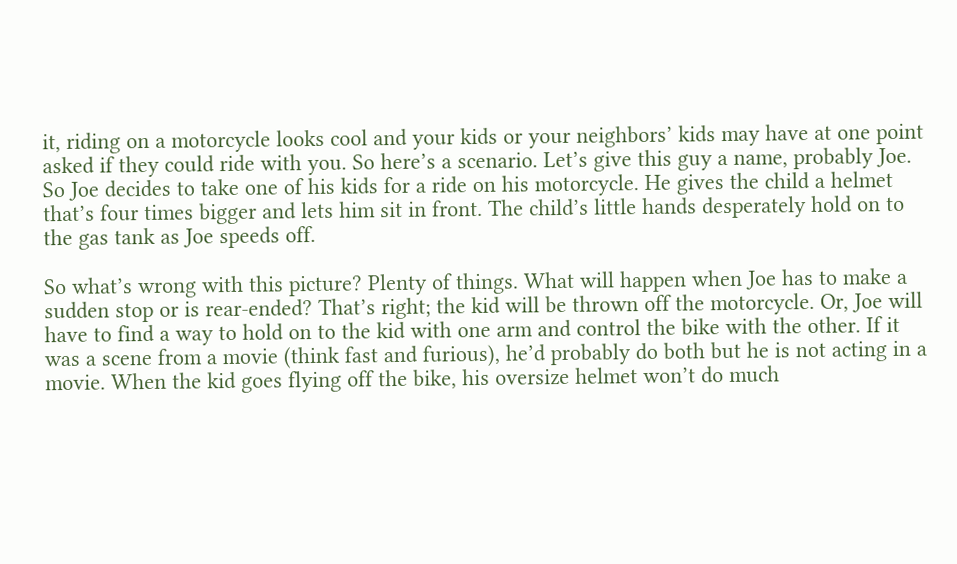it, riding on a motorcycle looks cool and your kids or your neighbors’ kids may have at one point asked if they could ride with you. So here’s a scenario. Let’s give this guy a name, probably Joe. So Joe decides to take one of his kids for a ride on his motorcycle. He gives the child a helmet that’s four times bigger and lets him sit in front. The child’s little hands desperately hold on to the gas tank as Joe speeds off.

So what’s wrong with this picture? Plenty of things. What will happen when Joe has to make a sudden stop or is rear-ended? That’s right; the kid will be thrown off the motorcycle. Or, Joe will have to find a way to hold on to the kid with one arm and control the bike with the other. If it was a scene from a movie (think fast and furious), he’d probably do both but he is not acting in a movie. When the kid goes flying off the bike, his oversize helmet won’t do much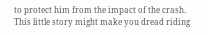to protect him from the impact of the crash.
This little story might make you dread riding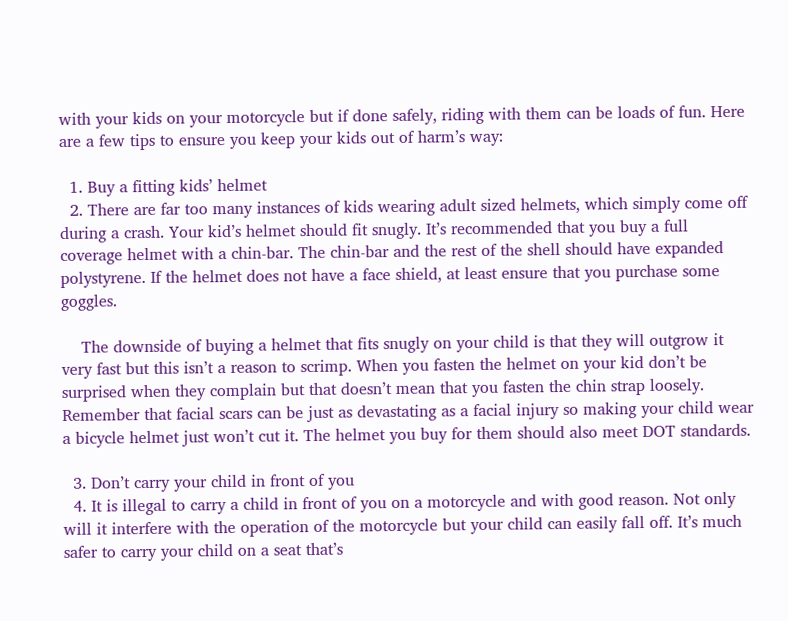with your kids on your motorcycle but if done safely, riding with them can be loads of fun. Here are a few tips to ensure you keep your kids out of harm’s way:

  1. Buy a fitting kids’ helmet
  2. There are far too many instances of kids wearing adult sized helmets, which simply come off during a crash. Your kid’s helmet should fit snugly. It’s recommended that you buy a full coverage helmet with a chin-bar. The chin-bar and the rest of the shell should have expanded polystyrene. If the helmet does not have a face shield, at least ensure that you purchase some goggles.

    The downside of buying a helmet that fits snugly on your child is that they will outgrow it very fast but this isn’t a reason to scrimp. When you fasten the helmet on your kid don’t be surprised when they complain but that doesn’t mean that you fasten the chin strap loosely. Remember that facial scars can be just as devastating as a facial injury so making your child wear a bicycle helmet just won’t cut it. The helmet you buy for them should also meet DOT standards.

  3. Don’t carry your child in front of you
  4. It is illegal to carry a child in front of you on a motorcycle and with good reason. Not only will it interfere with the operation of the motorcycle but your child can easily fall off. It’s much safer to carry your child on a seat that’s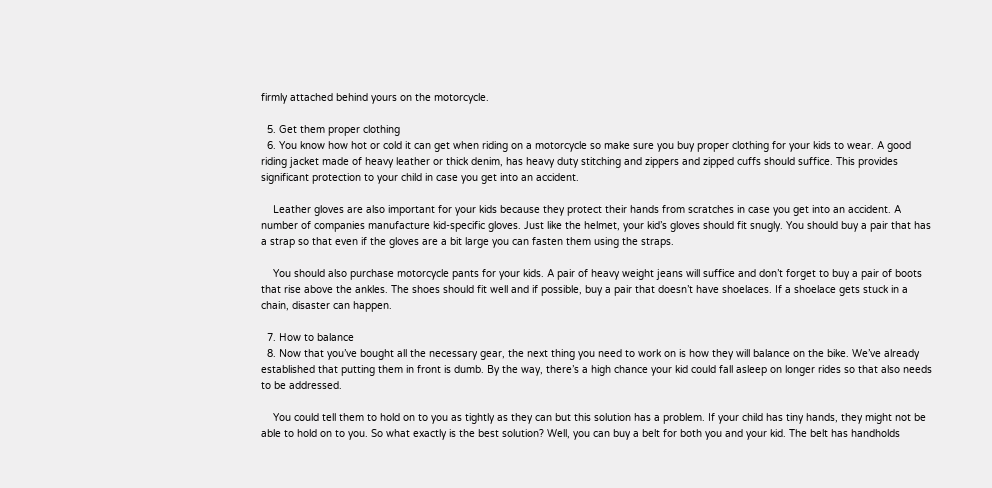firmly attached behind yours on the motorcycle.

  5. Get them proper clothing
  6. You know how hot or cold it can get when riding on a motorcycle so make sure you buy proper clothing for your kids to wear. A good riding jacket made of heavy leather or thick denim, has heavy duty stitching and zippers and zipped cuffs should suffice. This provides significant protection to your child in case you get into an accident.

    Leather gloves are also important for your kids because they protect their hands from scratches in case you get into an accident. A number of companies manufacture kid-specific gloves. Just like the helmet, your kid’s gloves should fit snugly. You should buy a pair that has a strap so that even if the gloves are a bit large you can fasten them using the straps.

    You should also purchase motorcycle pants for your kids. A pair of heavy weight jeans will suffice and don’t forget to buy a pair of boots that rise above the ankles. The shoes should fit well and if possible, buy a pair that doesn’t have shoelaces. If a shoelace gets stuck in a chain, disaster can happen.

  7. How to balance
  8. Now that you’ve bought all the necessary gear, the next thing you need to work on is how they will balance on the bike. We’ve already established that putting them in front is dumb. By the way, there’s a high chance your kid could fall asleep on longer rides so that also needs to be addressed.

    You could tell them to hold on to you as tightly as they can but this solution has a problem. If your child has tiny hands, they might not be able to hold on to you. So what exactly is the best solution? Well, you can buy a belt for both you and your kid. The belt has handholds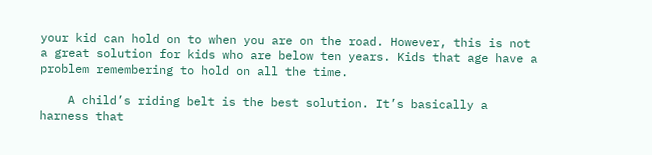your kid can hold on to when you are on the road. However, this is not a great solution for kids who are below ten years. Kids that age have a problem remembering to hold on all the time.

    A child’s riding belt is the best solution. It’s basically a harness that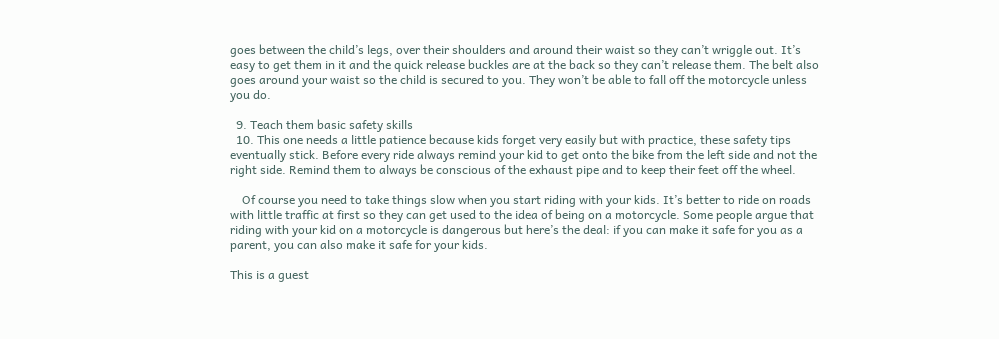goes between the child’s legs, over their shoulders and around their waist so they can’t wriggle out. It’s easy to get them in it and the quick release buckles are at the back so they can’t release them. The belt also goes around your waist so the child is secured to you. They won’t be able to fall off the motorcycle unless you do.

  9. Teach them basic safety skills
  10. This one needs a little patience because kids forget very easily but with practice, these safety tips eventually stick. Before every ride always remind your kid to get onto the bike from the left side and not the right side. Remind them to always be conscious of the exhaust pipe and to keep their feet off the wheel.

    Of course you need to take things slow when you start riding with your kids. It’s better to ride on roads with little traffic at first so they can get used to the idea of being on a motorcycle. Some people argue that riding with your kid on a motorcycle is dangerous but here’s the deal: if you can make it safe for you as a parent, you can also make it safe for your kids.

This is a guest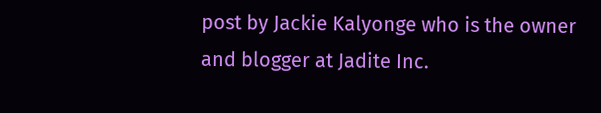post by Jackie Kalyonge who is the owner and blogger at Jadite Inc.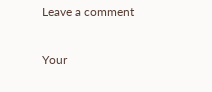Leave a comment

Your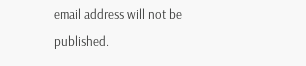email address will not be published.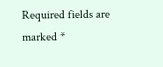Required fields are marked *